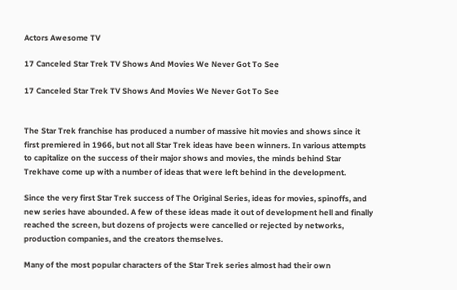Actors Awesome TV

17 Canceled Star Trek TV Shows And Movies We Never Got To See

17 Canceled Star Trek TV Shows And Movies We Never Got To See


The Star Trek franchise has produced a number of massive hit movies and shows since it first premiered in 1966, but not all Star Trek ideas have been winners. In various attempts to capitalize on the success of their major shows and movies, the minds behind Star Trekhave come up with a number of ideas that were left behind in the development.

Since the very first Star Trek success of The Original Series, ideas for movies, spinoffs, and new series have abounded. A few of these ideas made it out of development hell and finally reached the screen, but dozens of projects were cancelled or rejected by networks, production companies, and the creators themselves.

Many of the most popular characters of the Star Trek series almost had their own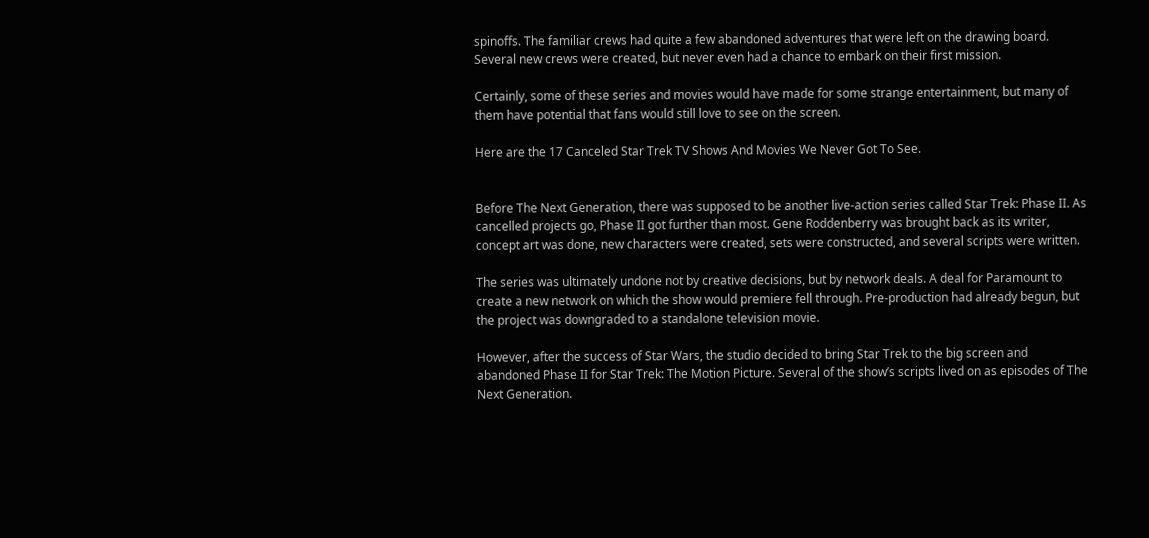spinoffs. The familiar crews had quite a few abandoned adventures that were left on the drawing board. Several new crews were created, but never even had a chance to embark on their first mission.

Certainly, some of these series and movies would have made for some strange entertainment, but many of them have potential that fans would still love to see on the screen.

Here are the 17 Canceled Star Trek TV Shows And Movies We Never Got To See.


Before The Next Generation, there was supposed to be another live-action series called Star Trek: Phase II. As cancelled projects go, Phase II got further than most. Gene Roddenberry was brought back as its writer, concept art was done, new characters were created, sets were constructed, and several scripts were written.

The series was ultimately undone not by creative decisions, but by network deals. A deal for Paramount to create a new network on which the show would premiere fell through. Pre-production had already begun, but the project was downgraded to a standalone television movie.

However, after the success of Star Wars, the studio decided to bring Star Trek to the big screen and abandoned Phase II for Star Trek: The Motion Picture. Several of the show’s scripts lived on as episodes of The Next Generation.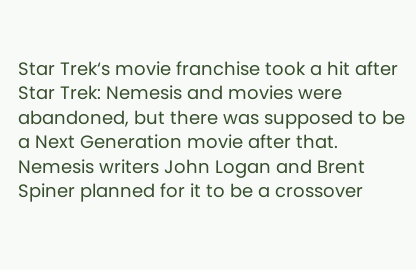Star Trek‘s movie franchise took a hit after Star Trek: Nemesis and movies were abandoned, but there was supposed to be a Next Generation movie after that. Nemesis writers John Logan and Brent Spiner planned for it to be a crossover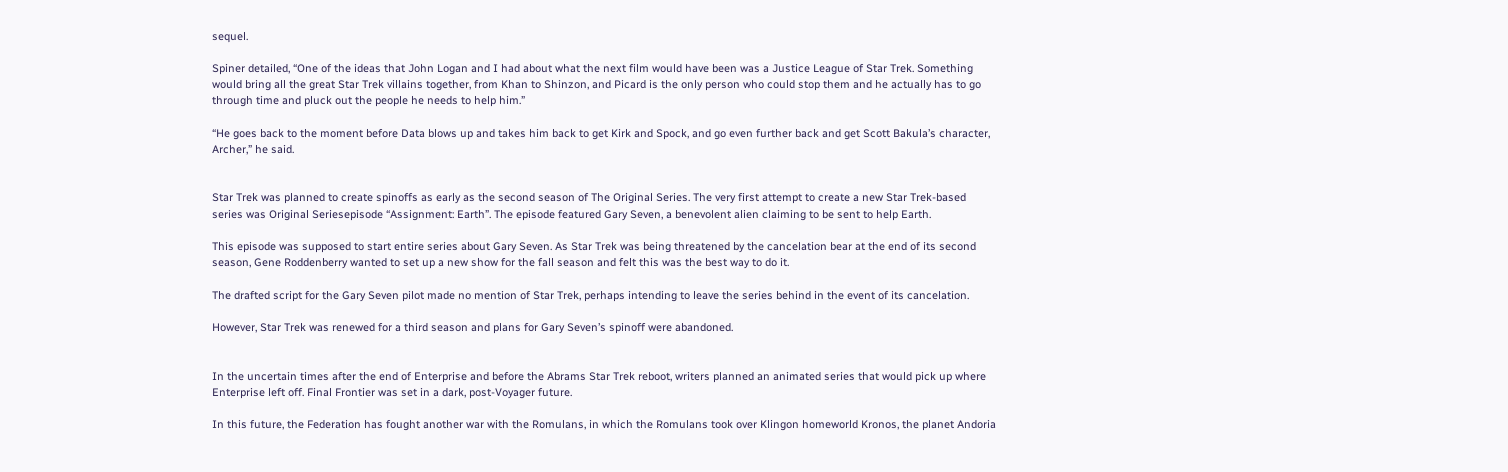sequel.

Spiner detailed, “One of the ideas that John Logan and I had about what the next film would have been was a Justice League of Star Trek. Something would bring all the great Star Trek villains together, from Khan to Shinzon, and Picard is the only person who could stop them and he actually has to go through time and pluck out the people he needs to help him.”

“He goes back to the moment before Data blows up and takes him back to get Kirk and Spock, and go even further back and get Scott Bakula’s character, Archer,” he said.


Star Trek was planned to create spinoffs as early as the second season of The Original Series. The very first attempt to create a new Star Trek-based series was Original Seriesepisode “Assignment: Earth”. The episode featured Gary Seven, a benevolent alien claiming to be sent to help Earth.

This episode was supposed to start entire series about Gary Seven. As Star Trek was being threatened by the cancelation bear at the end of its second season, Gene Roddenberry wanted to set up a new show for the fall season and felt this was the best way to do it.

The drafted script for the Gary Seven pilot made no mention of Star Trek, perhaps intending to leave the series behind in the event of its cancelation.

However, Star Trek was renewed for a third season and plans for Gary Seven’s spinoff were abandoned.


In the uncertain times after the end of Enterprise and before the Abrams Star Trek reboot, writers planned an animated series that would pick up where Enterprise left off. Final Frontier was set in a dark, post-Voyager future.

In this future, the Federation has fought another war with the Romulans, in which the Romulans took over Klingon homeworld Kronos, the planet Andoria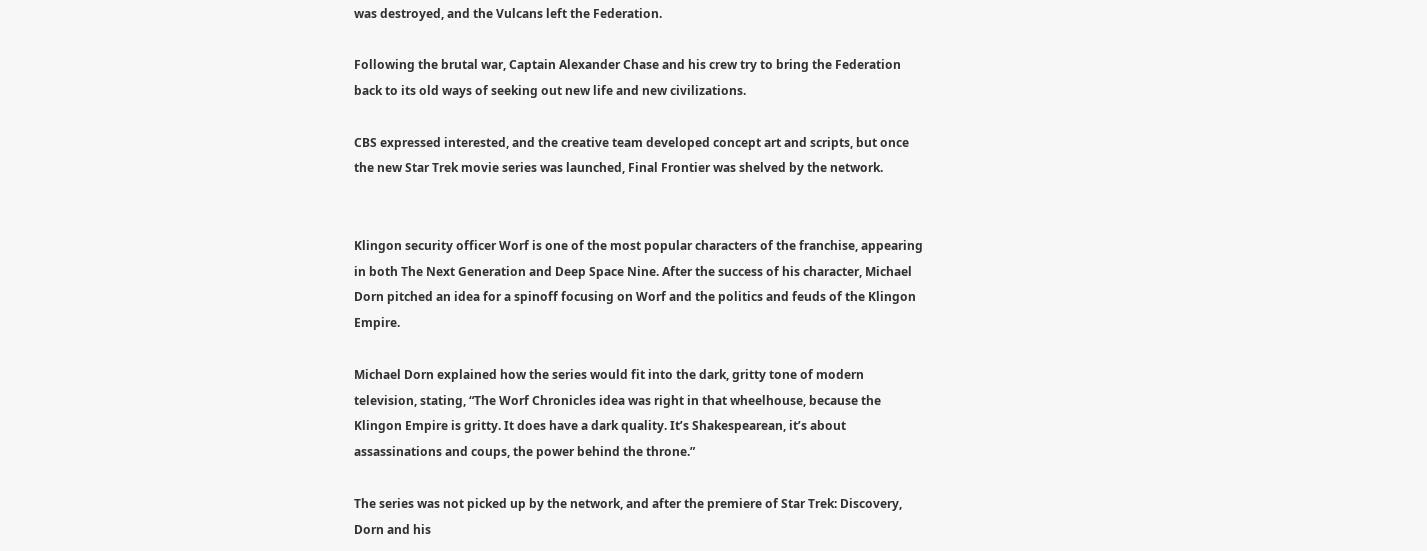was destroyed, and the Vulcans left the Federation.

Following the brutal war, Captain Alexander Chase and his crew try to bring the Federation back to its old ways of seeking out new life and new civilizations.

CBS expressed interested, and the creative team developed concept art and scripts, but once the new Star Trek movie series was launched, Final Frontier was shelved by the network.


Klingon security officer Worf is one of the most popular characters of the franchise, appearing in both The Next Generation and Deep Space Nine. After the success of his character, Michael Dorn pitched an idea for a spinoff focusing on Worf and the politics and feuds of the Klingon Empire.

Michael Dorn explained how the series would fit into the dark, gritty tone of modern television, stating, “The Worf Chronicles idea was right in that wheelhouse, because the Klingon Empire is gritty. It does have a dark quality. It’s Shakespearean, it’s about assassinations and coups, the power behind the throne.”

The series was not picked up by the network, and after the premiere of Star Trek: Discovery, Dorn and his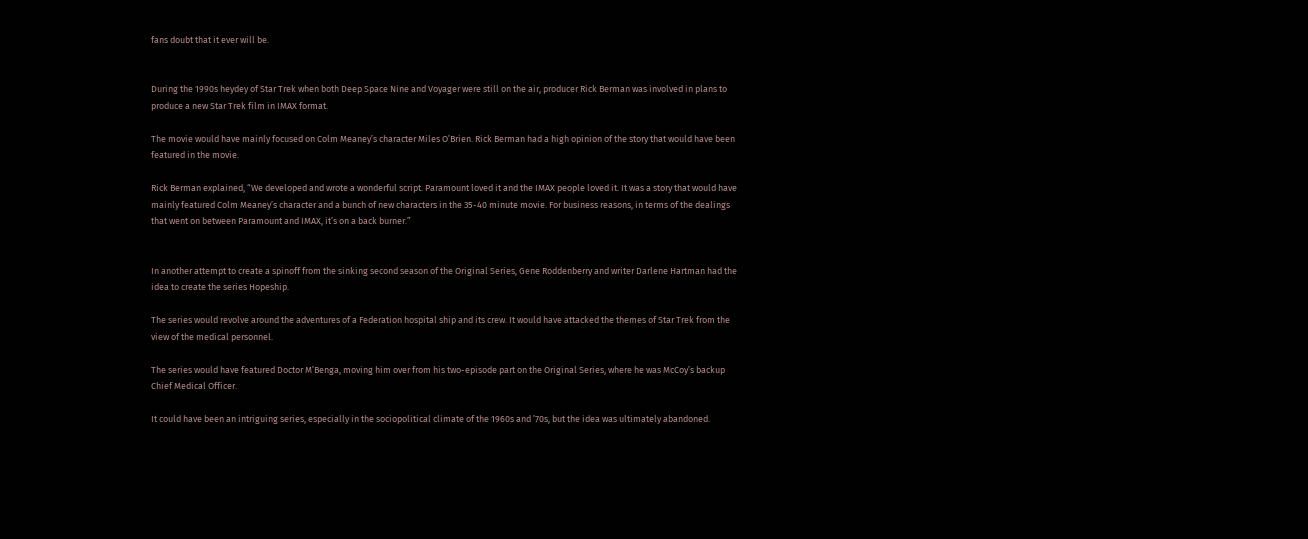fans doubt that it ever will be.


During the 1990s heydey of Star Trek when both Deep Space Nine and Voyager were still on the air, producer Rick Berman was involved in plans to produce a new Star Trek film in IMAX format.

The movie would have mainly focused on Colm Meaney’s character Miles O’Brien. Rick Berman had a high opinion of the story that would have been featured in the movie.

Rick Berman explained, “We developed and wrote a wonderful script. Paramount loved it and the IMAX people loved it. It was a story that would have mainly featured Colm Meaney’s character and a bunch of new characters in the 35-40 minute movie. For business reasons, in terms of the dealings that went on between Paramount and IMAX, it’s on a back burner.”


In another attempt to create a spinoff from the sinking second season of the Original Series, Gene Roddenberry and writer Darlene Hartman had the idea to create the series Hopeship.

The series would revolve around the adventures of a Federation hospital ship and its crew. It would have attacked the themes of Star Trek from the view of the medical personnel.

The series would have featured Doctor M’Benga, moving him over from his two-episode part on the Original Series, where he was McCoy’s backup Chief Medical Officer.

It could have been an intriguing series, especially in the sociopolitical climate of the 1960s and ’70s, but the idea was ultimately abandoned.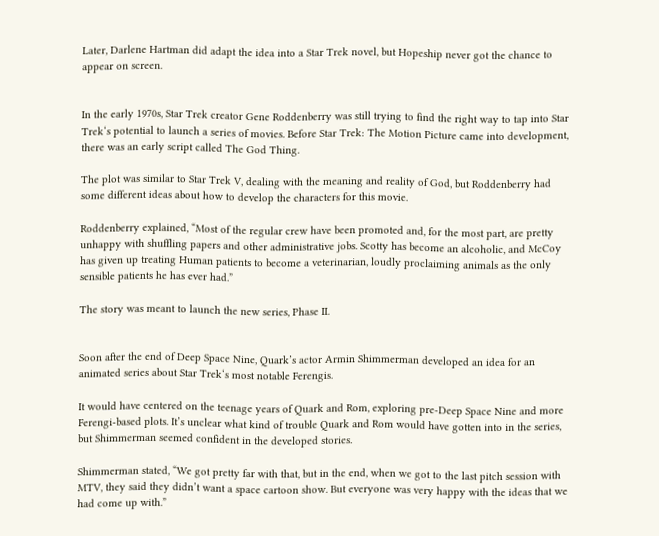Later, Darlene Hartman did adapt the idea into a Star Trek novel, but Hopeship never got the chance to appear on screen.


In the early 1970s, Star Trek creator Gene Roddenberry was still trying to find the right way to tap into Star Trek‘s potential to launch a series of movies. Before Star Trek: The Motion Picture came into development, there was an early script called The God Thing.

The plot was similar to Star Trek V, dealing with the meaning and reality of God, but Roddenberry had some different ideas about how to develop the characters for this movie.

Roddenberry explained, “Most of the regular crew have been promoted and, for the most part, are pretty unhappy with shuffling papers and other administrative jobs. Scotty has become an alcoholic, and McCoy has given up treating Human patients to become a veterinarian, loudly proclaiming animals as the only sensible patients he has ever had.”

The story was meant to launch the new series, Phase II.


Soon after the end of Deep Space Nine, Quark’s actor Armin Shimmerman developed an idea for an animated series about Star Trek‘s most notable Ferengis.

It would have centered on the teenage years of Quark and Rom, exploring pre-Deep Space Nine and more Ferengi-based plots. It’s unclear what kind of trouble Quark and Rom would have gotten into in the series, but Shimmerman seemed confident in the developed stories.

Shimmerman stated, “We got pretty far with that, but in the end, when we got to the last pitch session with MTV, they said they didn’t want a space cartoon show. But everyone was very happy with the ideas that we had come up with.”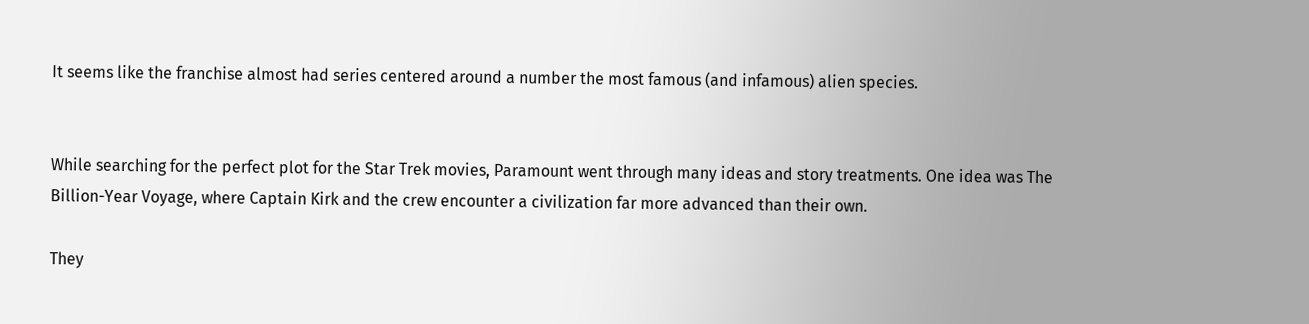It seems like the franchise almost had series centered around a number the most famous (and infamous) alien species.


While searching for the perfect plot for the Star Trek movies, Paramount went through many ideas and story treatments. One idea was The Billion-Year Voyage, where Captain Kirk and the crew encounter a civilization far more advanced than their own.

They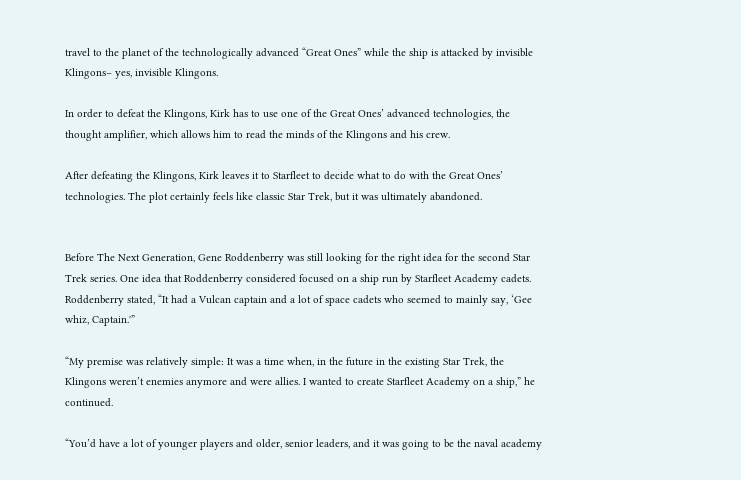travel to the planet of the technologically advanced “Great Ones” while the ship is attacked by invisible Klingons– yes, invisible Klingons.

In order to defeat the Klingons, Kirk has to use one of the Great Ones’ advanced technologies, the thought amplifier, which allows him to read the minds of the Klingons and his crew.

After defeating the Klingons, Kirk leaves it to Starfleet to decide what to do with the Great Ones’ technologies. The plot certainly feels like classic Star Trek, but it was ultimately abandoned.


Before The Next Generation, Gene Roddenberry was still looking for the right idea for the second Star Trek series. One idea that Roddenberry considered focused on a ship run by Starfleet Academy cadets. Roddenberry stated, “It had a Vulcan captain and a lot of space cadets who seemed to mainly say, ‘Gee whiz, Captain.'”

“My premise was relatively simple: It was a time when, in the future in the existing Star Trek, the Klingons weren’t enemies anymore and were allies. I wanted to create Starfleet Academy on a ship,” he continued.

“You’d have a lot of younger players and older, senior leaders, and it was going to be the naval academy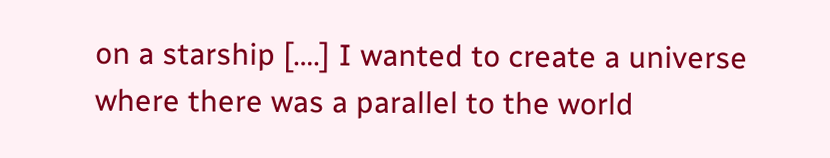on a starship [….] I wanted to create a universe where there was a parallel to the world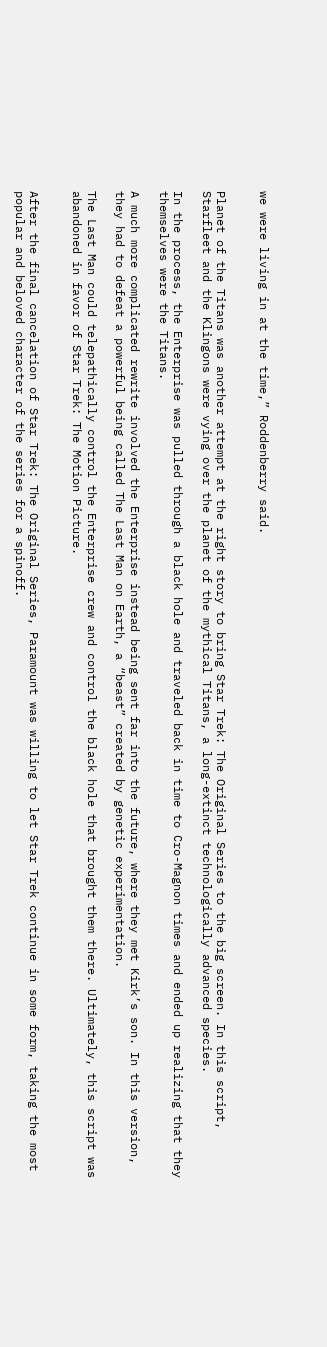we were living in at the time,” Roddenberry said.


Planet of the Titans was another attempt at the right story to bring Star Trek: The Original Series to the big screen. In this script, Starfleet and the Klingons were vying over the planet of the mythical Titans, a long-extinct technologically advanced species.

In the process, the Enterprise was pulled through a black hole and traveled back in time to Cro-Magnon times and ended up realizing that they themselves were the Titans.

A much more complicated rewrite involved the Enterprise instead being sent far into the future, where they met Kirk’s son. In this version, they had to defeat a powerful being called The Last Man on Earth, a “beast” created by genetic experimentation.

The Last Man could telepathically control the Enterprise crew and control the black hole that brought them there. Ultimately, this script was abandoned in favor of Star Trek: The Motion Picture.


After the final cancelation of Star Trek: The Original Series, Paramount was willing to let Star Trek continue in some form, taking the most popular and beloved character of the series for a spinoff.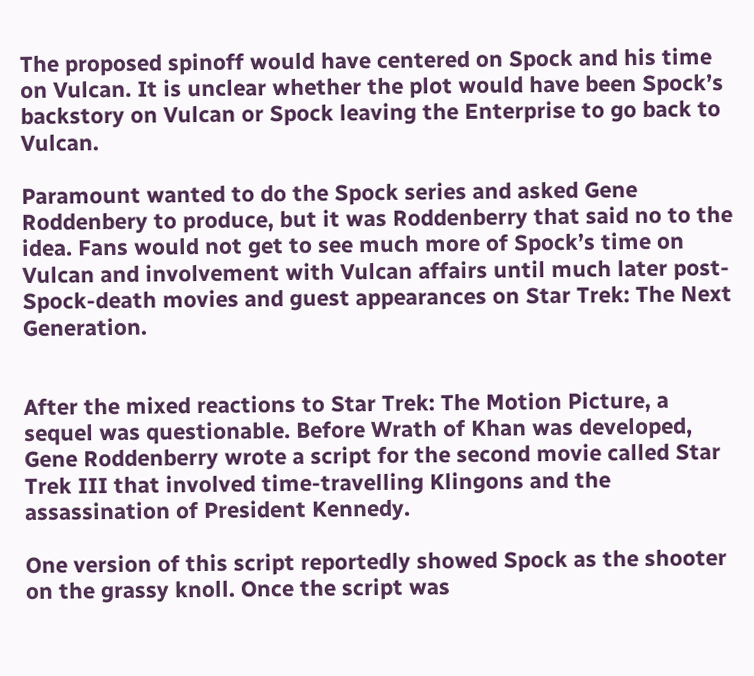The proposed spinoff would have centered on Spock and his time on Vulcan. It is unclear whether the plot would have been Spock’s backstory on Vulcan or Spock leaving the Enterprise to go back to Vulcan.

Paramount wanted to do the Spock series and asked Gene Roddenbery to produce, but it was Roddenberry that said no to the idea. Fans would not get to see much more of Spock’s time on Vulcan and involvement with Vulcan affairs until much later post-Spock-death movies and guest appearances on Star Trek: The Next Generation.


After the mixed reactions to Star Trek: The Motion Picture, a sequel was questionable. Before Wrath of Khan was developed, Gene Roddenberry wrote a script for the second movie called Star Trek III that involved time-travelling Klingons and the assassination of President Kennedy.

One version of this script reportedly showed Spock as the shooter on the grassy knoll. Once the script was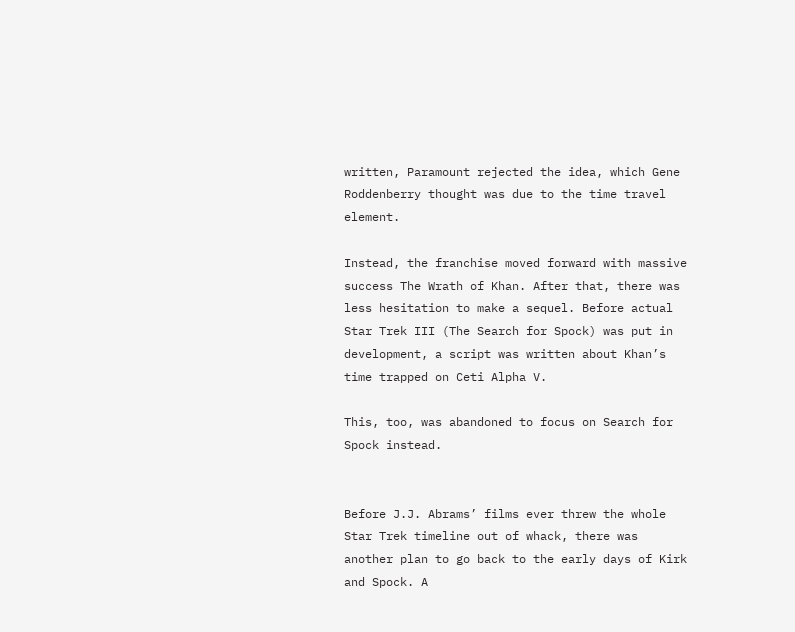written, Paramount rejected the idea, which Gene Roddenberry thought was due to the time travel element.

Instead, the franchise moved forward with massive success The Wrath of Khan. After that, there was less hesitation to make a sequel. Before actual Star Trek III (The Search for Spock) was put in development, a script was written about Khan’s time trapped on Ceti Alpha V.

This, too, was abandoned to focus on Search for Spock instead.


Before J.J. Abrams’ films ever threw the whole Star Trek timeline out of whack, there was another plan to go back to the early days of Kirk and Spock. A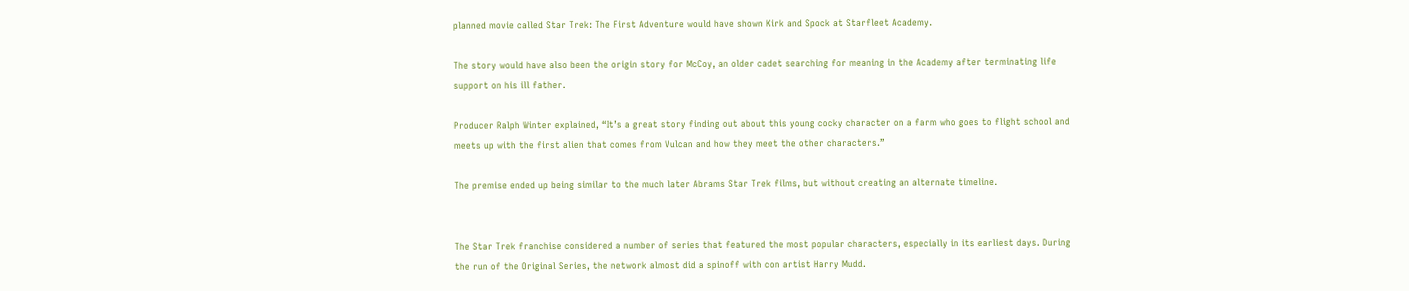planned movie called Star Trek: The First Adventure would have shown Kirk and Spock at Starfleet Academy.

The story would have also been the origin story for McCoy, an older cadet searching for meaning in the Academy after terminating life support on his ill father.

Producer Ralph Winter explained, “It’s a great story finding out about this young cocky character on a farm who goes to flight school and meets up with the first alien that comes from Vulcan and how they meet the other characters.”

The premise ended up being similar to the much later Abrams Star Trek films, but without creating an alternate timeline.


The Star Trek franchise considered a number of series that featured the most popular characters, especially in its earliest days. During the run of the Original Series, the network almost did a spinoff with con artist Harry Mudd.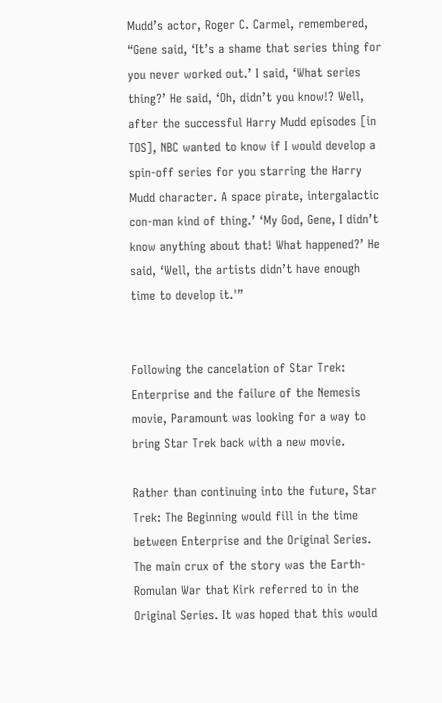Mudd’s actor, Roger C. Carmel, remembered, “Gene said, ‘It’s a shame that series thing for you never worked out.’ I said, ‘What series thing?’ He said, ‘Oh, didn’t you know!? Well, after the successful Harry Mudd episodes [in TOS], NBC wanted to know if I would develop a spin-off series for you starring the Harry Mudd character. A space pirate, intergalactic con-man kind of thing.’ ‘My God, Gene, I didn’t know anything about that! What happened?’ He said, ‘Well, the artists didn’t have enough time to develop it.'”


Following the cancelation of Star Trek: Enterprise and the failure of the Nemesis movie, Paramount was looking for a way to bring Star Trek back with a new movie.

Rather than continuing into the future, Star Trek: The Beginning would fill in the time between Enterprise and the Original Series. The main crux of the story was the Earth-Romulan War that Kirk referred to in the Original Series. It was hoped that this would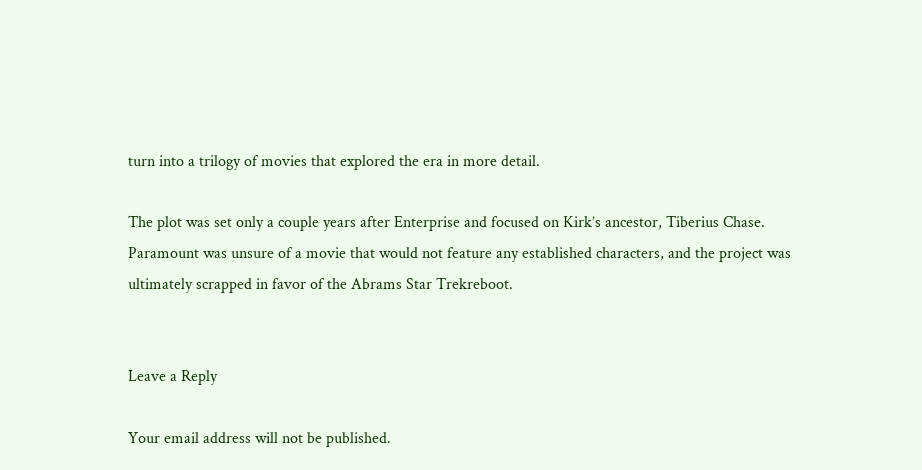turn into a trilogy of movies that explored the era in more detail.

The plot was set only a couple years after Enterprise and focused on Kirk’s ancestor, Tiberius Chase. Paramount was unsure of a movie that would not feature any established characters, and the project was ultimately scrapped in favor of the Abrams Star Trekreboot.


Leave a Reply

Your email address will not be published.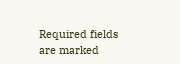Required fields are marked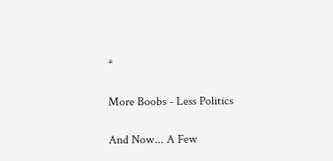*

More Boobs - Less Politics

And Now... A Few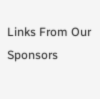Links From Our Sponsors